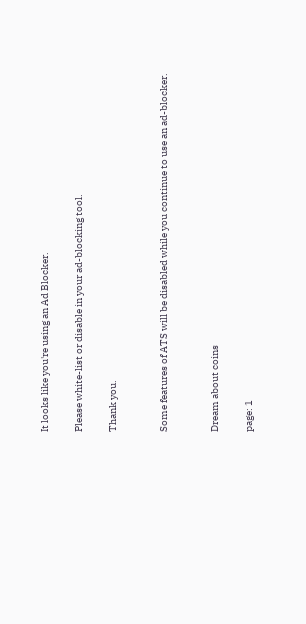It looks like you're using an Ad Blocker.

Please white-list or disable in your ad-blocking tool.

Thank you.


Some features of ATS will be disabled while you continue to use an ad-blocker.


Dream about coins

page: 1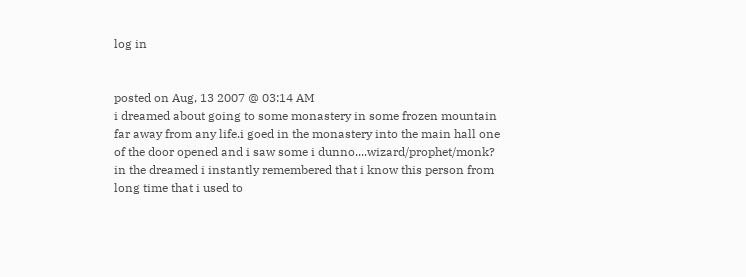log in


posted on Aug, 13 2007 @ 03:14 AM
i dreamed about going to some monastery in some frozen mountain far away from any life.i goed in the monastery into the main hall one of the door opened and i saw some i dunno....wizard/prophet/monk?
in the dreamed i instantly remembered that i know this person from long time that i used to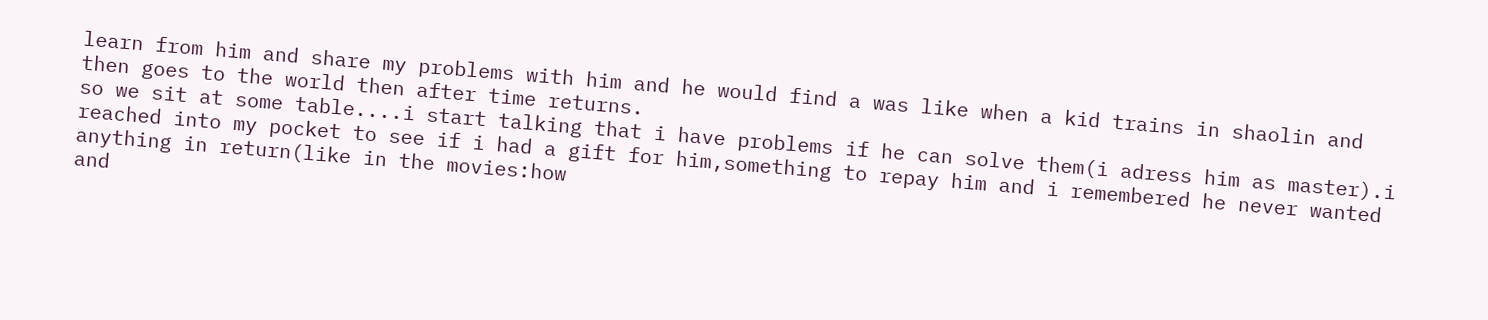learn from him and share my problems with him and he would find a was like when a kid trains in shaolin and then goes to the world then after time returns.
so we sit at some table....i start talking that i have problems if he can solve them(i adress him as master).i reached into my pocket to see if i had a gift for him,something to repay him and i remembered he never wanted anything in return(like in the movies:how
and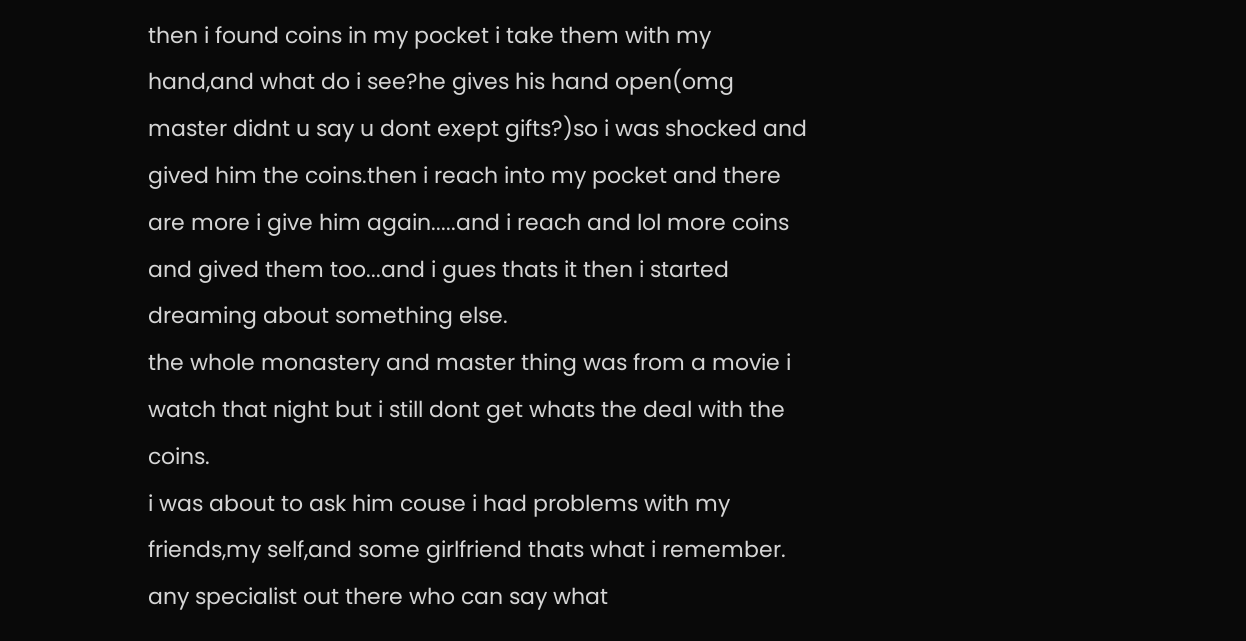then i found coins in my pocket i take them with my hand,and what do i see?he gives his hand open(omg master didnt u say u dont exept gifts?)so i was shocked and gived him the coins.then i reach into my pocket and there are more i give him again.....and i reach and lol more coins and gived them too...and i gues thats it then i started dreaming about something else.
the whole monastery and master thing was from a movie i watch that night but i still dont get whats the deal with the coins.
i was about to ask him couse i had problems with my friends,my self,and some girlfriend thats what i remember.
any specialist out there who can say what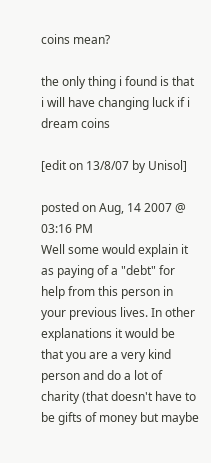coins mean?

the only thing i found is that i will have changing luck if i dream coins

[edit on 13/8/07 by Unisol]

posted on Aug, 14 2007 @ 03:16 PM
Well some would explain it as paying of a "debt" for help from this person in your previous lives. In other explanations it would be that you are a very kind person and do a lot of charity (that doesn't have to be gifts of money but maybe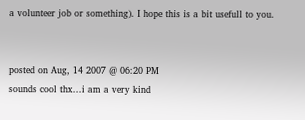a volunteer job or something). I hope this is a bit usefull to you.


posted on Aug, 14 2007 @ 06:20 PM
sounds cool thx...i am a very kind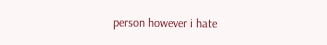person however i hate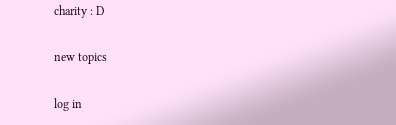charity : D

new topics

log in